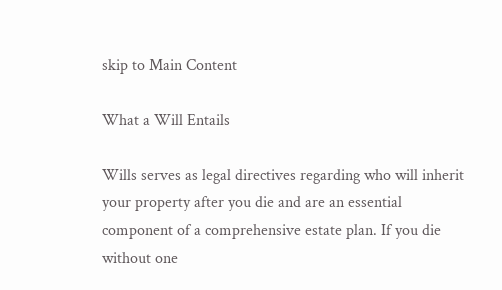skip to Main Content

What a Will Entails

Wills serves as legal directives regarding who will inherit your property after you die and are an essential component of a comprehensive estate plan. If you die without one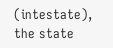(intestate), the state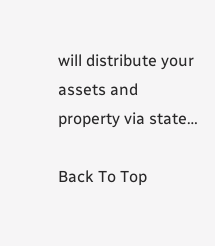will distribute your assets and property via state…

Back To Top